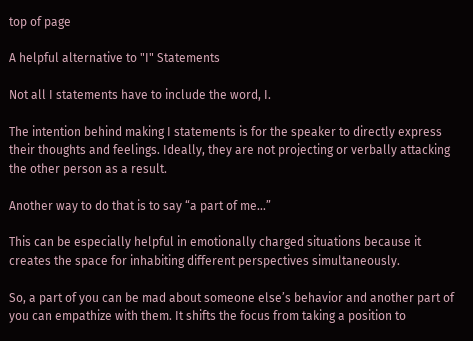top of page

A helpful alternative to "I" Statements

Not all I statements have to include the word, I.

The intention behind making I statements is for the speaker to directly express their thoughts and feelings. Ideally, they are not projecting or verbally attacking the other person as a result.

Another way to do that is to say “a part of me…”

This can be especially helpful in emotionally charged situations because it creates the space for inhabiting different perspectives simultaneously.

So, a part of you can be mad about someone else’s behavior and another part of you can empathize with them. It shifts the focus from taking a position to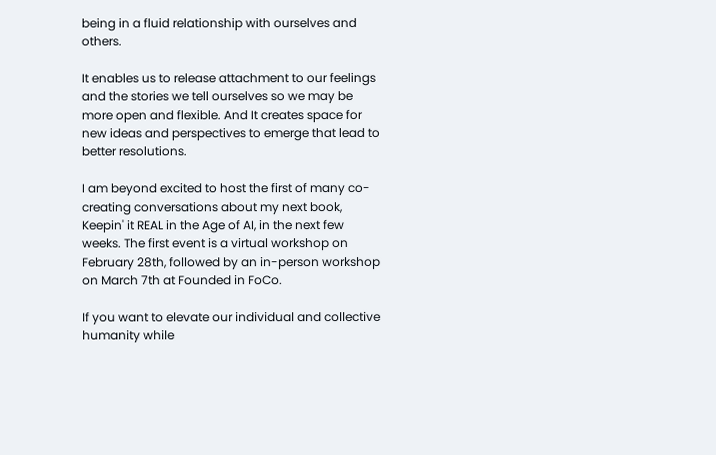being in a fluid relationship with ourselves and others.

It enables us to release attachment to our feelings and the stories we tell ourselves so we may be more open and flexible. And It creates space for new ideas and perspectives to emerge that lead to better resolutions.

I am beyond excited to host the first of many co-creating conversations about my next book, Keepin' it REAL in the Age of AI, in the next few weeks. The first event is a virtual workshop on February 28th, followed by an in-person workshop on March 7th at Founded in FoCo.

If you want to elevate our individual and collective humanity while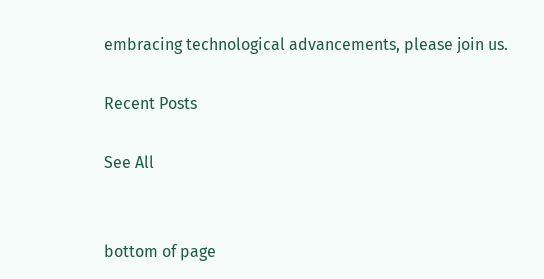embracing technological advancements, please join us.

Recent Posts

See All


bottom of page